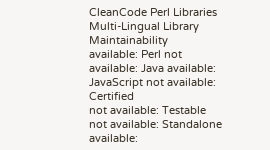CleanCode Perl Libraries
Multi-Lingual Library Maintainability
available: Perl not available: Java available: JavaScript not available: Certified
not available: Testable
not available: Standalone
available: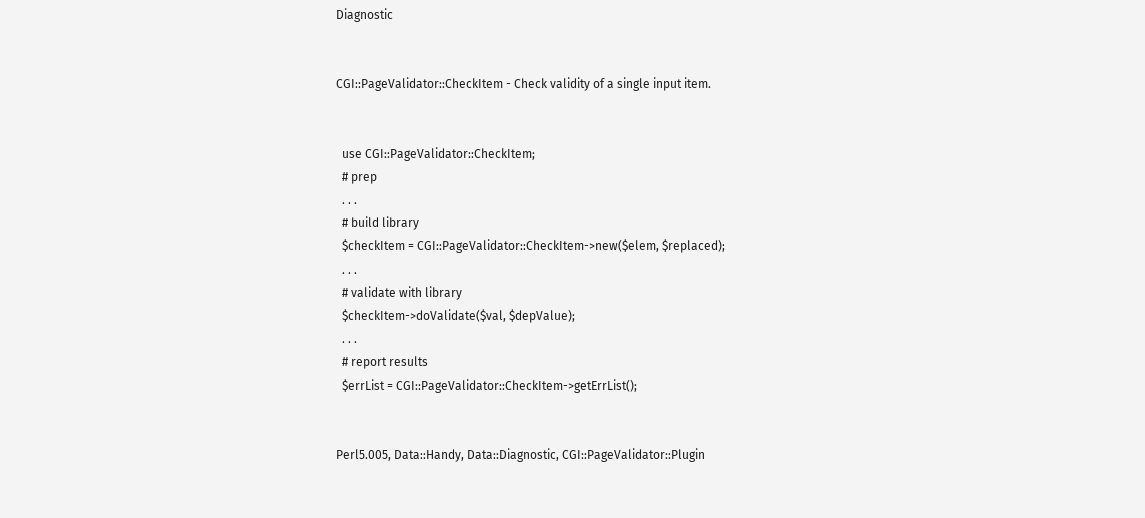Diagnostic


CGI::PageValidator::CheckItem - Check validity of a single input item.


  use CGI::PageValidator::CheckItem;
  # prep
  . . .
  # build library
  $checkItem = CGI::PageValidator::CheckItem->new($elem, $replaced);
  . . .
  # validate with library
  $checkItem->doValidate($val, $depValue);
  . . .
  # report results
  $errList = CGI::PageValidator::CheckItem->getErrList();


Perl5.005, Data::Handy, Data::Diagnostic, CGI::PageValidator::Plugin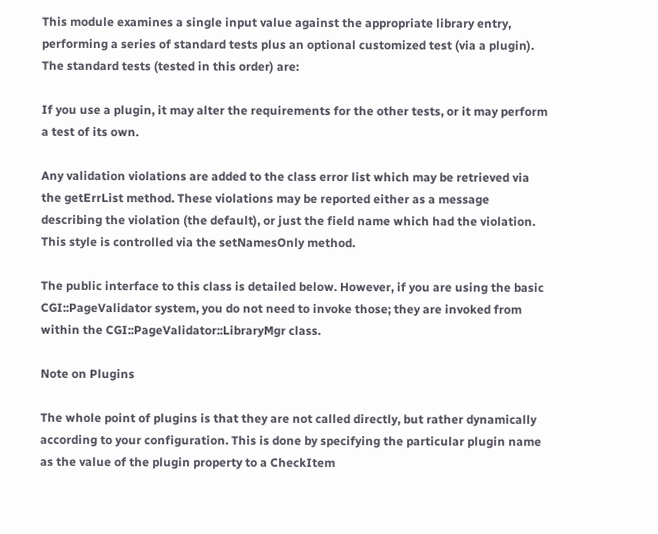This module examines a single input value against the appropriate library entry, performing a series of standard tests plus an optional customized test (via a plugin). The standard tests (tested in this order) are:

If you use a plugin, it may alter the requirements for the other tests, or it may perform a test of its own.

Any validation violations are added to the class error list which may be retrieved via the getErrList method. These violations may be reported either as a message describing the violation (the default), or just the field name which had the violation. This style is controlled via the setNamesOnly method.

The public interface to this class is detailed below. However, if you are using the basic CGI::PageValidator system, you do not need to invoke those; they are invoked from within the CGI::PageValidator::LibraryMgr class.

Note on Plugins

The whole point of plugins is that they are not called directly, but rather dynamically according to your configuration. This is done by specifying the particular plugin name as the value of the plugin property to a CheckItem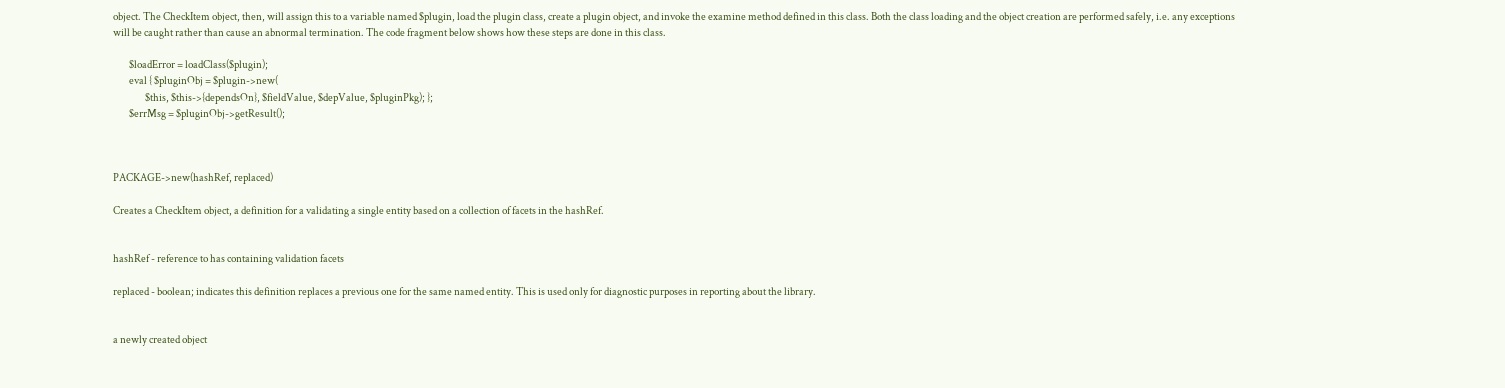object. The CheckItem object, then, will assign this to a variable named $plugin, load the plugin class, create a plugin object, and invoke the examine method defined in this class. Both the class loading and the object creation are performed safely, i.e. any exceptions will be caught rather than cause an abnormal termination. The code fragment below shows how these steps are done in this class.

        $loadError = loadClass($plugin);
        eval { $pluginObj = $plugin->new(
                $this, $this->{dependsOn}, $fieldValue, $depValue, $pluginPkg); };
        $errMsg = $pluginObj->getResult();



PACKAGE->new(hashRef, replaced)

Creates a CheckItem object, a definition for a validating a single entity based on a collection of facets in the hashRef.


hashRef - reference to has containing validation facets

replaced - boolean; indicates this definition replaces a previous one for the same named entity. This is used only for diagnostic purposes in reporting about the library.


a newly created object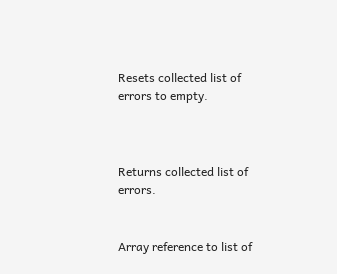Resets collected list of errors to empty.



Returns collected list of errors.


Array reference to list of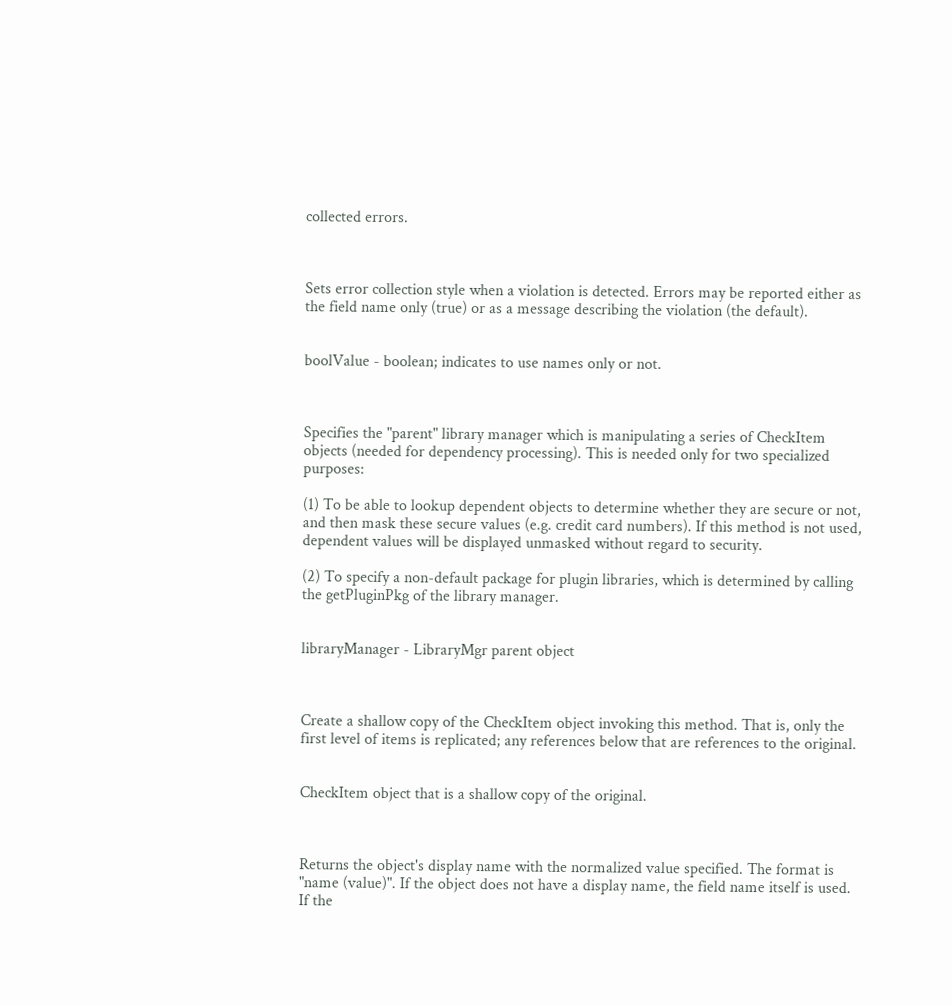collected errors.



Sets error collection style when a violation is detected. Errors may be reported either as the field name only (true) or as a message describing the violation (the default).


boolValue - boolean; indicates to use names only or not.



Specifies the "parent" library manager which is manipulating a series of CheckItem objects (needed for dependency processing). This is needed only for two specialized purposes:

(1) To be able to lookup dependent objects to determine whether they are secure or not, and then mask these secure values (e.g. credit card numbers). If this method is not used, dependent values will be displayed unmasked without regard to security.

(2) To specify a non-default package for plugin libraries, which is determined by calling the getPluginPkg of the library manager.


libraryManager - LibraryMgr parent object



Create a shallow copy of the CheckItem object invoking this method. That is, only the first level of items is replicated; any references below that are references to the original.


CheckItem object that is a shallow copy of the original.



Returns the object's display name with the normalized value specified. The format is "name (value)". If the object does not have a display name, the field name itself is used. If the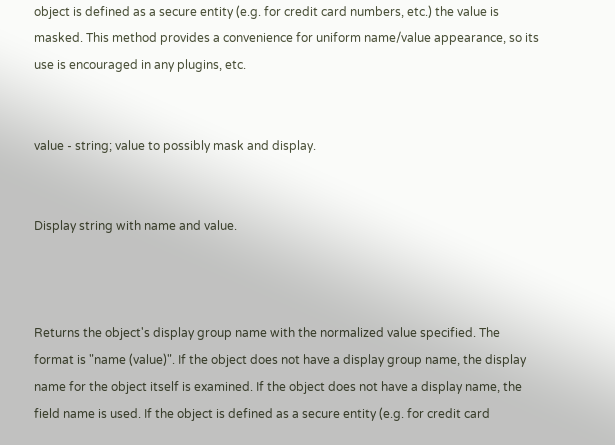object is defined as a secure entity (e.g. for credit card numbers, etc.) the value is masked. This method provides a convenience for uniform name/value appearance, so its use is encouraged in any plugins, etc.


value - string; value to possibly mask and display.


Display string with name and value.



Returns the object's display group name with the normalized value specified. The format is "name (value)". If the object does not have a display group name, the display name for the object itself is examined. If the object does not have a display name, the field name is used. If the object is defined as a secure entity (e.g. for credit card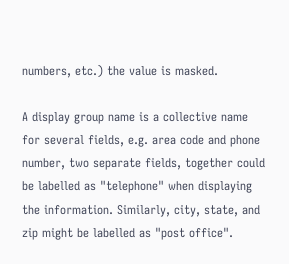numbers, etc.) the value is masked.

A display group name is a collective name for several fields, e.g. area code and phone number, two separate fields, together could be labelled as "telephone" when displaying the information. Similarly, city, state, and zip might be labelled as "post office".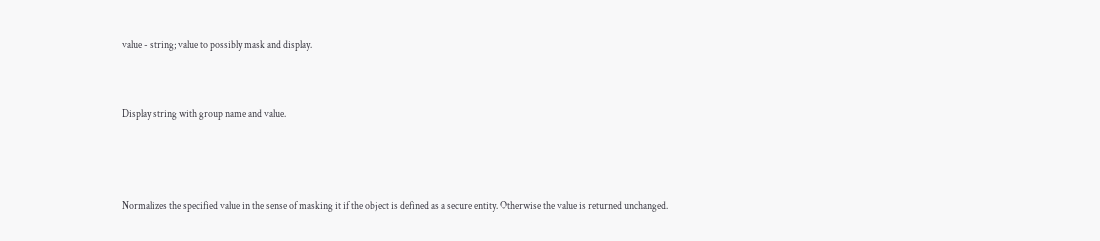value - string; value to possibly mask and display.


Display string with group name and value.



Normalizes the specified value in the sense of masking it if the object is defined as a secure entity. Otherwise the value is returned unchanged.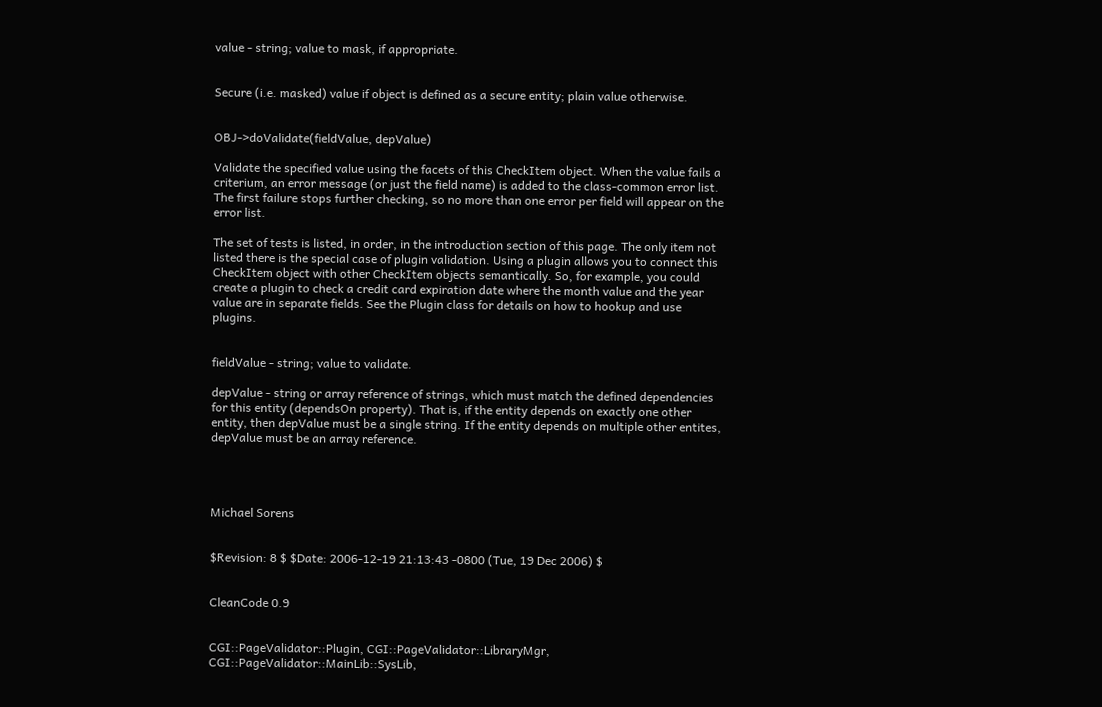value - string; value to mask, if appropriate.


Secure (i.e. masked) value if object is defined as a secure entity; plain value otherwise.


OBJ->doValidate(fieldValue, depValue)

Validate the specified value using the facets of this CheckItem object. When the value fails a criterium, an error message (or just the field name) is added to the class-common error list. The first failure stops further checking, so no more than one error per field will appear on the error list.

The set of tests is listed, in order, in the introduction section of this page. The only item not listed there is the special case of plugin validation. Using a plugin allows you to connect this CheckItem object with other CheckItem objects semantically. So, for example, you could create a plugin to check a credit card expiration date where the month value and the year value are in separate fields. See the Plugin class for details on how to hookup and use plugins.


fieldValue - string; value to validate.

depValue - string or array reference of strings, which must match the defined dependencies for this entity (dependsOn property). That is, if the entity depends on exactly one other entity, then depValue must be a single string. If the entity depends on multiple other entites, depValue must be an array reference.




Michael Sorens


$Revision: 8 $ $Date: 2006-12-19 21:13:43 -0800 (Tue, 19 Dec 2006) $


CleanCode 0.9


CGI::PageValidator::Plugin, CGI::PageValidator::LibraryMgr, CGI::PageValidator::MainLib::SysLib,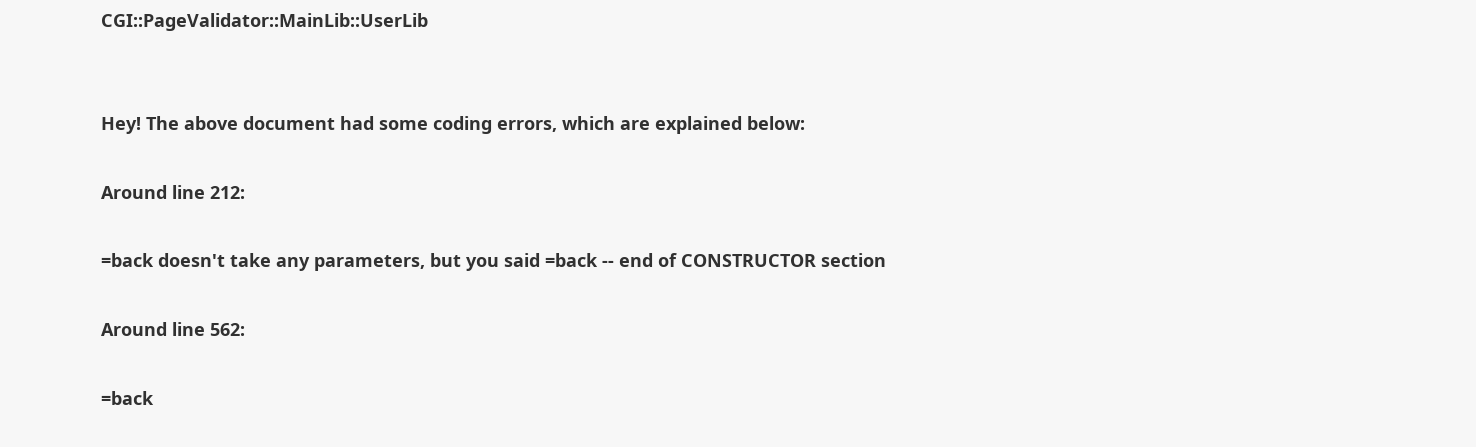CGI::PageValidator::MainLib::UserLib


Hey! The above document had some coding errors, which are explained below:

Around line 212:

=back doesn't take any parameters, but you said =back -- end of CONSTRUCTOR section

Around line 562:

=back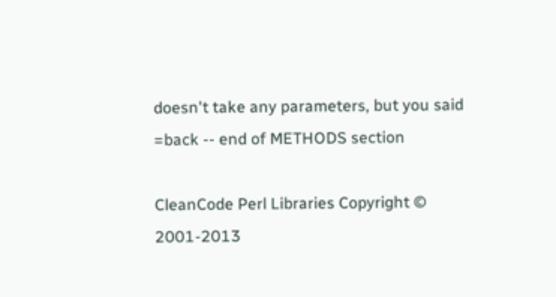doesn't take any parameters, but you said =back -- end of METHODS section

CleanCode Perl Libraries Copyright © 2001-2013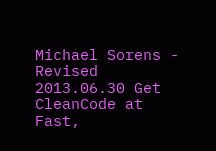Michael Sorens - Revised 2013.06.30 Get CleanCode at Fast,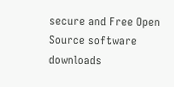secure and Free Open Source software downloads